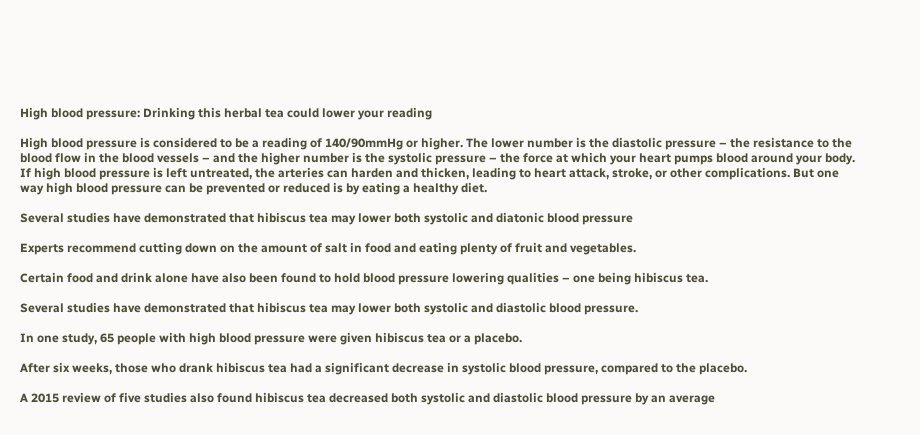High blood pressure: Drinking this herbal tea could lower your reading

High blood pressure is considered to be a reading of 140/90mmHg or higher. The lower number is the diastolic pressure – the resistance to the blood flow in the blood vessels – and the higher number is the systolic pressure – the force at which your heart pumps blood around your body. If high blood pressure is left untreated, the arteries can harden and thicken, leading to heart attack, stroke, or other complications. But one way high blood pressure can be prevented or reduced is by eating a healthy diet.

Several studies have demonstrated that hibiscus tea may lower both systolic and diatonic blood pressure

Experts recommend cutting down on the amount of salt in food and eating plenty of fruit and vegetables.

Certain food and drink alone have also been found to hold blood pressure lowering qualities – one being hibiscus tea.

Several studies have demonstrated that hibiscus tea may lower both systolic and diastolic blood pressure.

In one study, 65 people with high blood pressure were given hibiscus tea or a placebo.

After six weeks, those who drank hibiscus tea had a significant decrease in systolic blood pressure, compared to the placebo.

A 2015 review of five studies also found hibiscus tea decreased both systolic and diastolic blood pressure by an average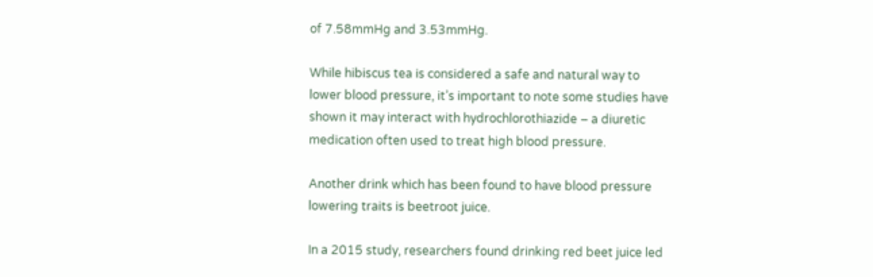of 7.58mmHg and 3.53mmHg.

While hibiscus tea is considered a safe and natural way to lower blood pressure, it’s important to note some studies have shown it may interact with hydrochlorothiazide – a diuretic medication often used to treat high blood pressure.

Another drink which has been found to have blood pressure lowering traits is beetroot juice.

In a 2015 study, researchers found drinking red beet juice led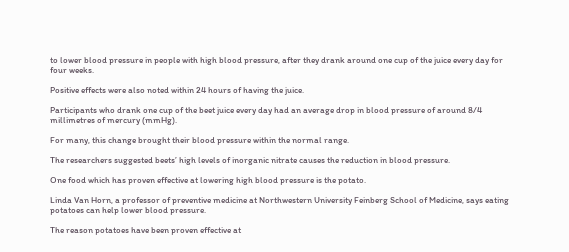to lower blood pressure in people with high blood pressure, after they drank around one cup of the juice every day for four weeks.

Positive effects were also noted within 24 hours of having the juice.

Participants who drank one cup of the beet juice every day had an average drop in blood pressure of around 8/4 millimetres of mercury (mmHg).

For many, this change brought their blood pressure within the normal range.

The researchers suggested beets’ high levels of inorganic nitrate causes the reduction in blood pressure.

One food which has proven effective at lowering high blood pressure is the potato.

Linda Van Horn, a professor of preventive medicine at Northwestern University Feinberg School of Medicine, says eating potatoes can help lower blood pressure.

The reason potatoes have been proven effective at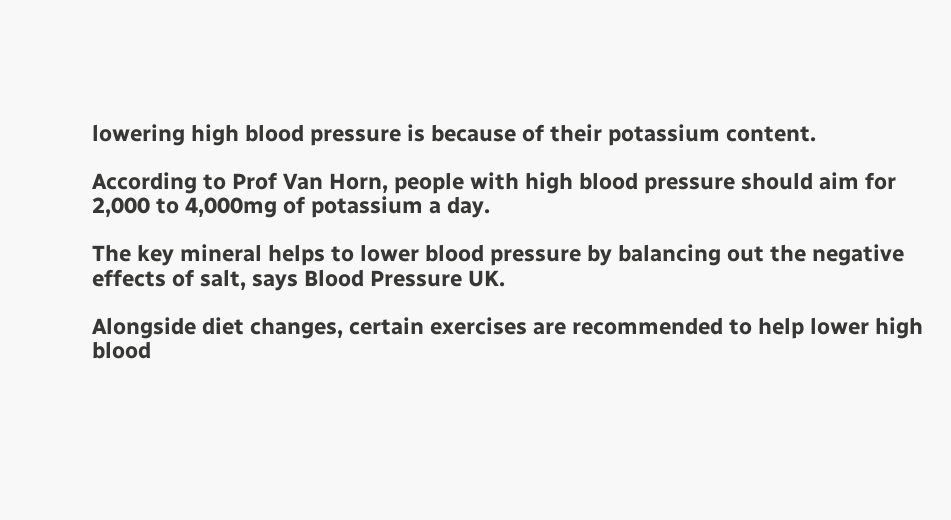lowering high blood pressure is because of their potassium content.

According to Prof Van Horn, people with high blood pressure should aim for 2,000 to 4,000mg of potassium a day.

The key mineral helps to lower blood pressure by balancing out the negative effects of salt, says Blood Pressure UK.

Alongside diet changes, certain exercises are recommended to help lower high blood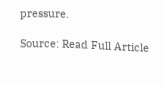pressure.

Source: Read Full Article